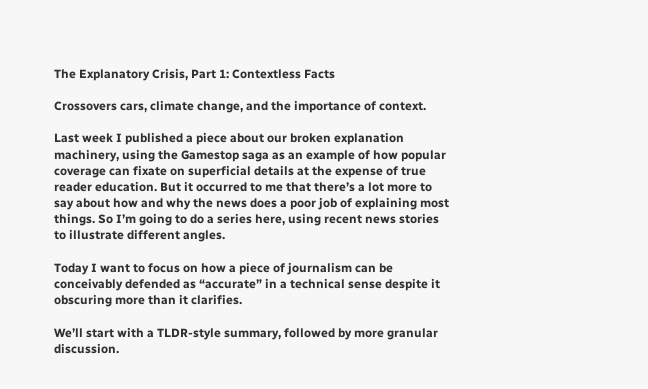The Explanatory Crisis, Part 1: Contextless Facts

Crossovers cars, climate change, and the importance of context.

Last week I published a piece about our broken explanation machinery, using the Gamestop saga as an example of how popular coverage can fixate on superficial details at the expense of true reader education. But it occurred to me that there’s a lot more to say about how and why the news does a poor job of explaining most things. So I’m going to do a series here, using recent news stories to illustrate different angles.

Today I want to focus on how a piece of journalism can be conceivably defended as “accurate” in a technical sense despite it obscuring more than it clarifies.

We’ll start with a TLDR-style summary, followed by more granular discussion.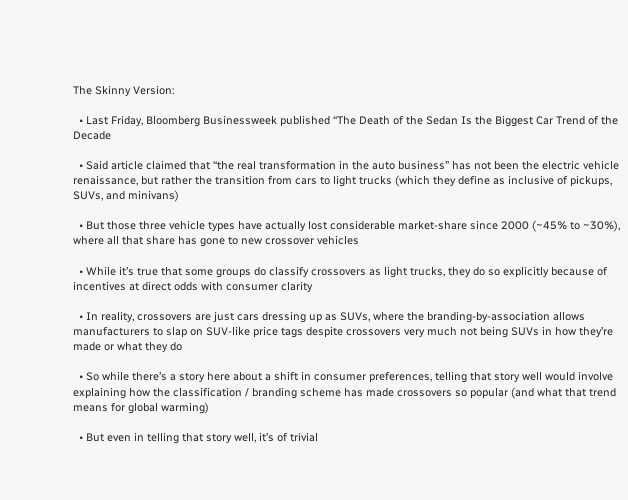The Skinny Version:

  • Last Friday, Bloomberg Businessweek published “The Death of the Sedan Is the Biggest Car Trend of the Decade

  • Said article claimed that “the real transformation in the auto business” has not been the electric vehicle renaissance, but rather the transition from cars to light trucks (which they define as inclusive of pickups, SUVs, and minivans)

  • But those three vehicle types have actually lost considerable market-share since 2000 (~45% to ~30%), where all that share has gone to new crossover vehicles

  • While it’s true that some groups do classify crossovers as light trucks, they do so explicitly because of incentives at direct odds with consumer clarity

  • In reality, crossovers are just cars dressing up as SUVs, where the branding-by-association allows manufacturers to slap on SUV-like price tags despite crossovers very much not being SUVs in how they’re made or what they do

  • So while there’s a story here about a shift in consumer preferences, telling that story well would involve explaining how the classification / branding scheme has made crossovers so popular (and what that trend means for global warming)

  • But even in telling that story well, it’s of trivial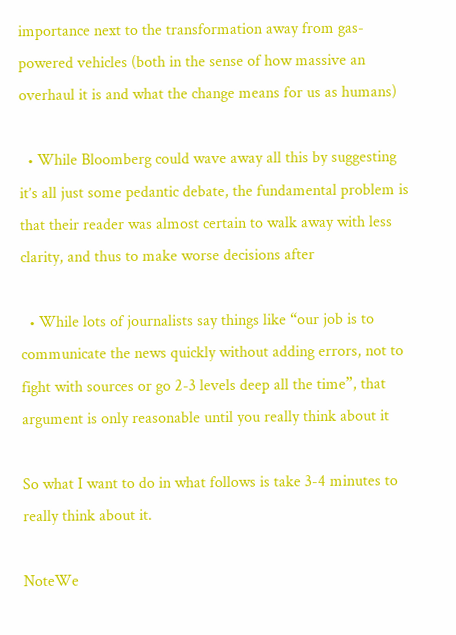importance next to the transformation away from gas-powered vehicles (both in the sense of how massive an overhaul it is and what the change means for us as humans)

  • While Bloomberg could wave away all this by suggesting it’s all just some pedantic debate, the fundamental problem is that their reader was almost certain to walk away with less clarity, and thus to make worse decisions after

  • While lots of journalists say things like “our job is to communicate the news quickly without adding errors, not to fight with sources or go 2-3 levels deep all the time”, that argument is only reasonable until you really think about it

So what I want to do in what follows is take 3-4 minutes to really think about it.

NoteWe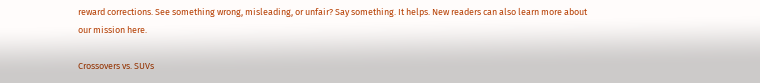reward corrections. See something wrong, misleading, or unfair? Say something. It helps. New readers can also learn more about our mission here.

Crossovers vs. SUVs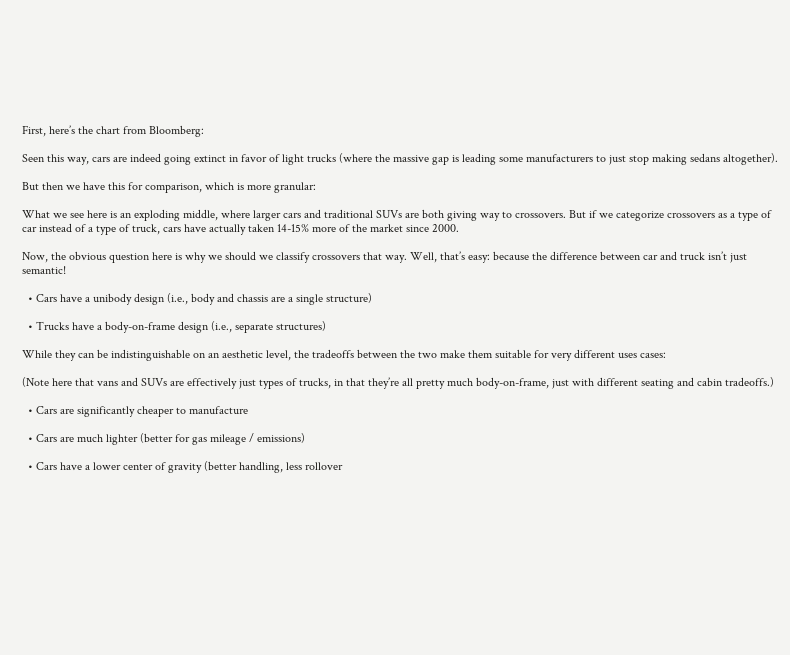First, here’s the chart from Bloomberg:

Seen this way, cars are indeed going extinct in favor of light trucks (where the massive gap is leading some manufacturers to just stop making sedans altogether).

But then we have this for comparison, which is more granular:

What we see here is an exploding middle, where larger cars and traditional SUVs are both giving way to crossovers. But if we categorize crossovers as a type of car instead of a type of truck, cars have actually taken 14-15% more of the market since 2000.

Now, the obvious question here is why we should we classify crossovers that way. Well, that’s easy: because the difference between car and truck isn’t just semantic!

  • Cars have a unibody design (i.e., body and chassis are a single structure)

  • Trucks have a body-on-frame design (i.e., separate structures)

While they can be indistinguishable on an aesthetic level, the tradeoffs between the two make them suitable for very different uses cases:

(Note here that vans and SUVs are effectively just types of trucks, in that they’re all pretty much body-on-frame, just with different seating and cabin tradeoffs.)

  • Cars are significantly cheaper to manufacture

  • Cars are much lighter (better for gas mileage / emissions)

  • Cars have a lower center of gravity (better handling, less rollover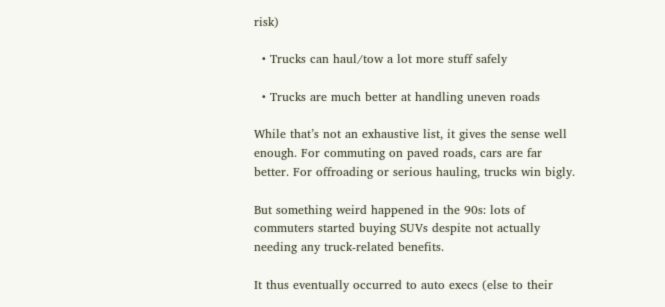risk)

  • Trucks can haul/tow a lot more stuff safely

  • Trucks are much better at handling uneven roads

While that’s not an exhaustive list, it gives the sense well enough. For commuting on paved roads, cars are far better. For offroading or serious hauling, trucks win bigly.

But something weird happened in the 90s: lots of commuters started buying SUVs despite not actually needing any truck-related benefits.

It thus eventually occurred to auto execs (else to their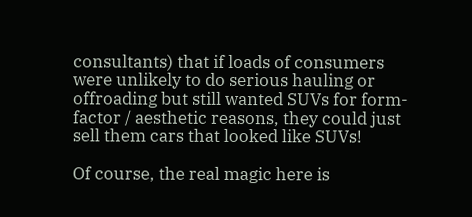consultants) that if loads of consumers were unlikely to do serious hauling or offroading but still wanted SUVs for form-factor / aesthetic reasons, they could just sell them cars that looked like SUVs!

Of course, the real magic here is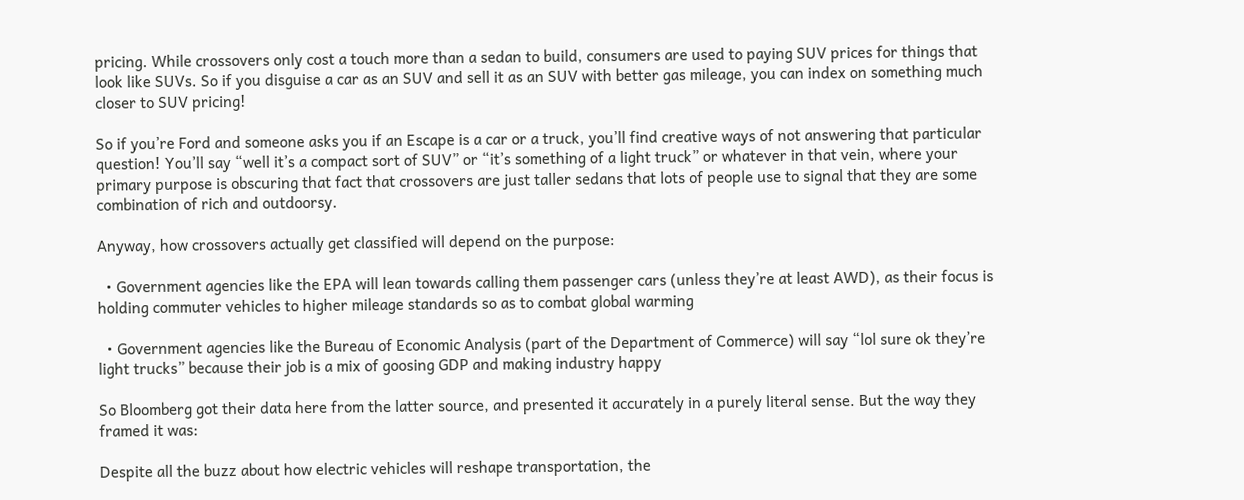pricing. While crossovers only cost a touch more than a sedan to build, consumers are used to paying SUV prices for things that look like SUVs. So if you disguise a car as an SUV and sell it as an SUV with better gas mileage, you can index on something much closer to SUV pricing!

So if you’re Ford and someone asks you if an Escape is a car or a truck, you’ll find creative ways of not answering that particular question! You’ll say “well it’s a compact sort of SUV” or “it’s something of a light truck” or whatever in that vein, where your primary purpose is obscuring that fact that crossovers are just taller sedans that lots of people use to signal that they are some combination of rich and outdoorsy.

Anyway, how crossovers actually get classified will depend on the purpose:

  • Government agencies like the EPA will lean towards calling them passenger cars (unless they’re at least AWD), as their focus is holding commuter vehicles to higher mileage standards so as to combat global warming

  • Government agencies like the Bureau of Economic Analysis (part of the Department of Commerce) will say “lol sure ok they’re light trucks” because their job is a mix of goosing GDP and making industry happy

So Bloomberg got their data here from the latter source, and presented it accurately in a purely literal sense. But the way they framed it was:

Despite all the buzz about how electric vehicles will reshape transportation, the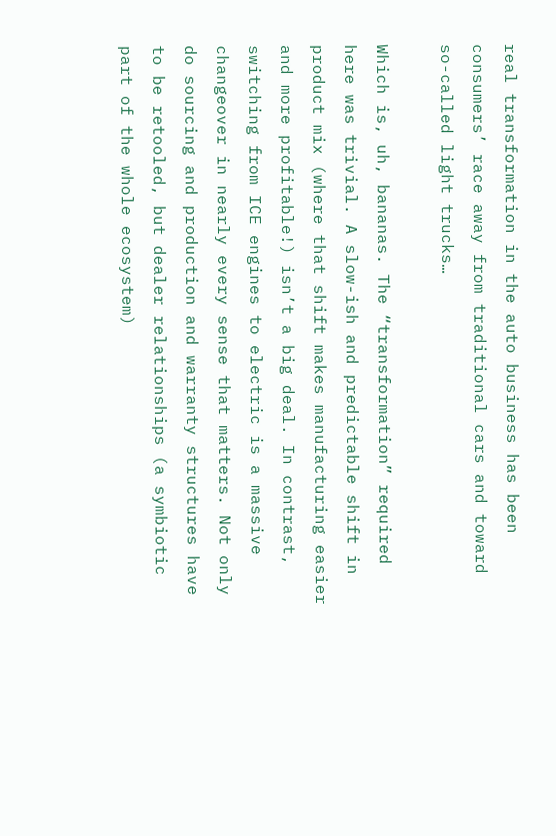real transformation in the auto business has been consumers’ race away from traditional cars and toward so-called light trucks…

Which is, uh, bananas. The “transformation” required here was trivial. A slow-ish and predictable shift in product mix (where that shift makes manufacturing easier and more profitable!) isn’t a big deal. In contrast, switching from ICE engines to electric is a massive changeover in nearly every sense that matters. Not only do sourcing and production and warranty structures have to be retooled, but dealer relationships (a symbiotic part of the whole ecosystem)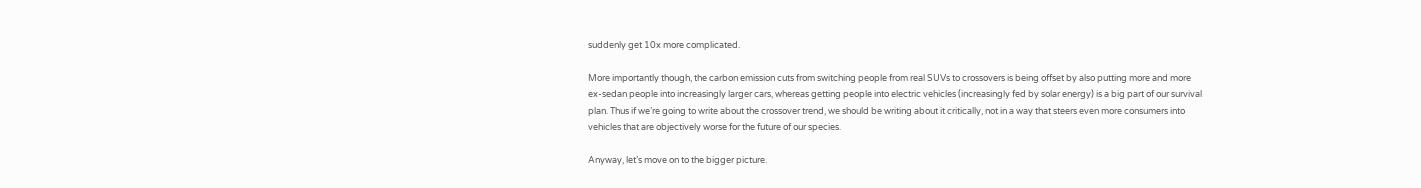suddenly get 10x more complicated.

More importantly though, the carbon emission cuts from switching people from real SUVs to crossovers is being offset by also putting more and more ex-sedan people into increasingly larger cars, whereas getting people into electric vehicles (increasingly fed by solar energy) is a big part of our survival plan. Thus if we’re going to write about the crossover trend, we should be writing about it critically, not in a way that steers even more consumers into vehicles that are objectively worse for the future of our species.

Anyway, let’s move on to the bigger picture.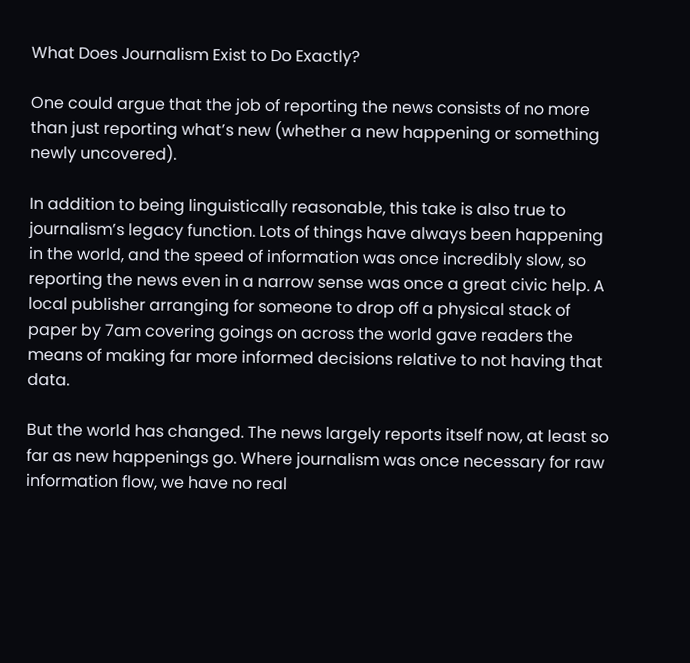What Does Journalism Exist to Do Exactly?

One could argue that the job of reporting the news consists of no more than just reporting what’s new (whether a new happening or something newly uncovered).

In addition to being linguistically reasonable, this take is also true to journalism’s legacy function. Lots of things have always been happening in the world, and the speed of information was once incredibly slow, so reporting the news even in a narrow sense was once a great civic help. A local publisher arranging for someone to drop off a physical stack of paper by 7am covering goings on across the world gave readers the means of making far more informed decisions relative to not having that data.

But the world has changed. The news largely reports itself now, at least so far as new happenings go. Where journalism was once necessary for raw information flow, we have no real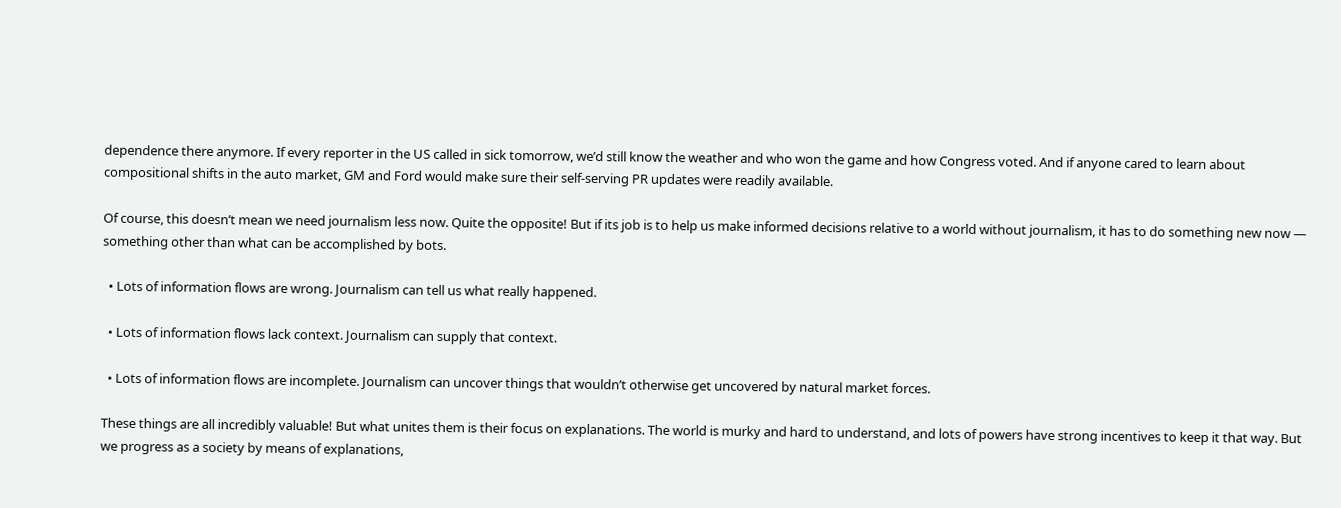dependence there anymore. If every reporter in the US called in sick tomorrow, we’d still know the weather and who won the game and how Congress voted. And if anyone cared to learn about compositional shifts in the auto market, GM and Ford would make sure their self-serving PR updates were readily available.

Of course, this doesn’t mean we need journalism less now. Quite the opposite! But if its job is to help us make informed decisions relative to a world without journalism, it has to do something new now — something other than what can be accomplished by bots.

  • Lots of information flows are wrong. Journalism can tell us what really happened.

  • Lots of information flows lack context. Journalism can supply that context.

  • Lots of information flows are incomplete. Journalism can uncover things that wouldn’t otherwise get uncovered by natural market forces.

These things are all incredibly valuable! But what unites them is their focus on explanations. The world is murky and hard to understand, and lots of powers have strong incentives to keep it that way. But we progress as a society by means of explanations,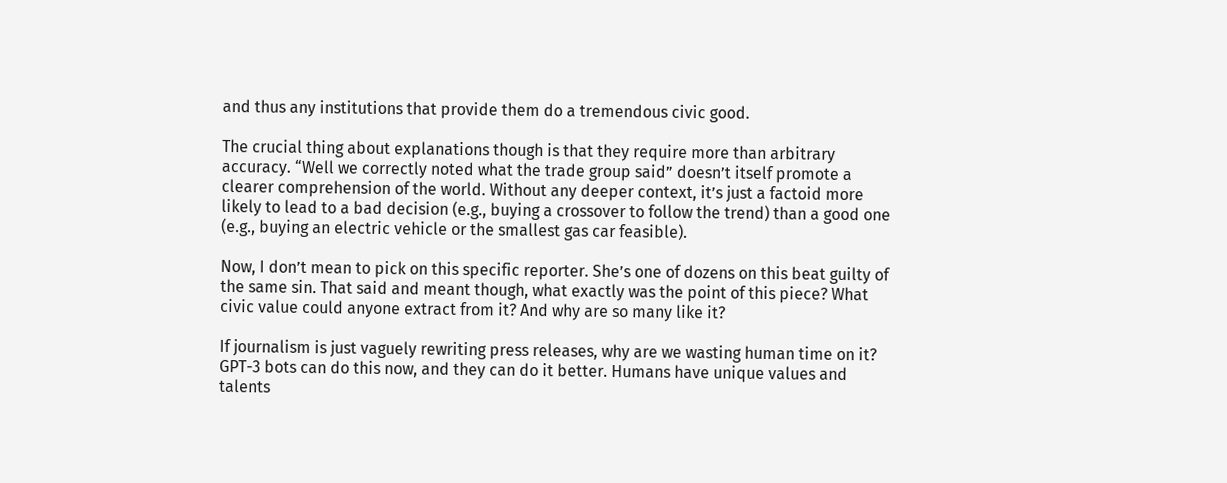and thus any institutions that provide them do a tremendous civic good.

The crucial thing about explanations though is that they require more than arbitrary accuracy. “Well we correctly noted what the trade group said” doesn’t itself promote a clearer comprehension of the world. Without any deeper context, it’s just a factoid more likely to lead to a bad decision (e.g., buying a crossover to follow the trend) than a good one (e.g., buying an electric vehicle or the smallest gas car feasible).

Now, I don’t mean to pick on this specific reporter. She’s one of dozens on this beat guilty of the same sin. That said and meant though, what exactly was the point of this piece? What civic value could anyone extract from it? And why are so many like it?

If journalism is just vaguely rewriting press releases, why are we wasting human time on it? GPT-3 bots can do this now, and they can do it better. Humans have unique values and talents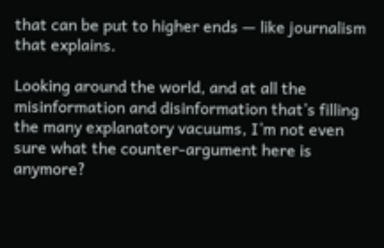that can be put to higher ends — like journalism that explains.

Looking around the world, and at all the misinformation and disinformation that’s filling the many explanatory vacuums, I’m not even sure what the counter-argument here is anymore?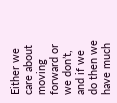Either we care about moving forward or we don’t, and if we do then we have much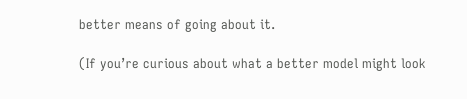better means of going about it.

(If you’re curious about what a better model might look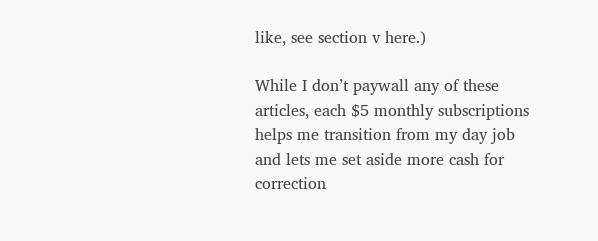like, see section v here.)

While I don’t paywall any of these articles, each $5 monthly subscriptions helps me transition from my day job and lets me set aside more cash for correction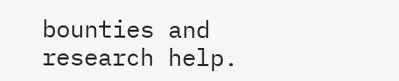bounties and research help.